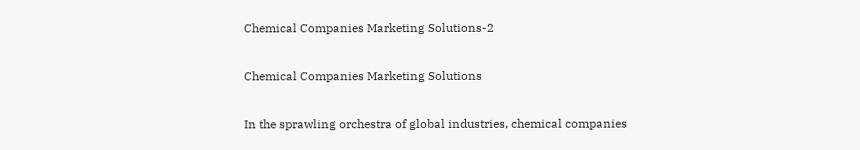Chemical Companies Marketing Solutions-2

Chemical Companies Marketing Solutions

In the sprawling orchestra of global industries, chemical companies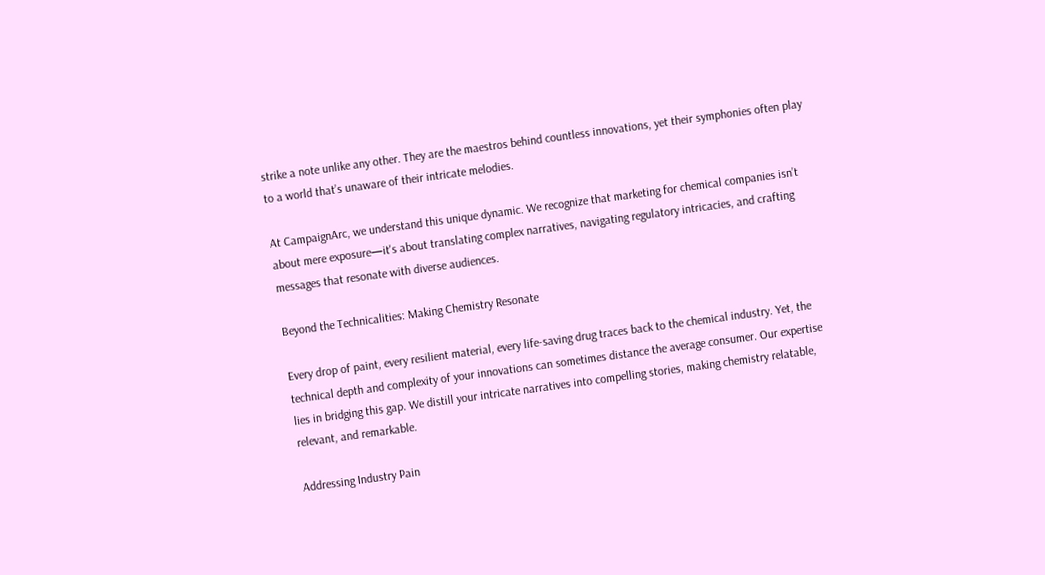strike a note unlike any other. They are the maestros behind countless innovations, yet their symphonies often play to a world that’s unaware of their intricate melodies.

At CampaignArc, we understand this unique dynamic. We recognize that marketing for chemical companies isn’t about mere exposure—it's about translating complex narratives, navigating regulatory intricacies, and crafting messages that resonate with diverse audiences.

Beyond the Technicalities: Making Chemistry Resonate

Every drop of paint, every resilient material, every life-saving drug traces back to the chemical industry. Yet, the technical depth and complexity of your innovations can sometimes distance the average consumer. Our expertise lies in bridging this gap. We distill your intricate narratives into compelling stories, making chemistry relatable, relevant, and remarkable.

Addressing Industry Pain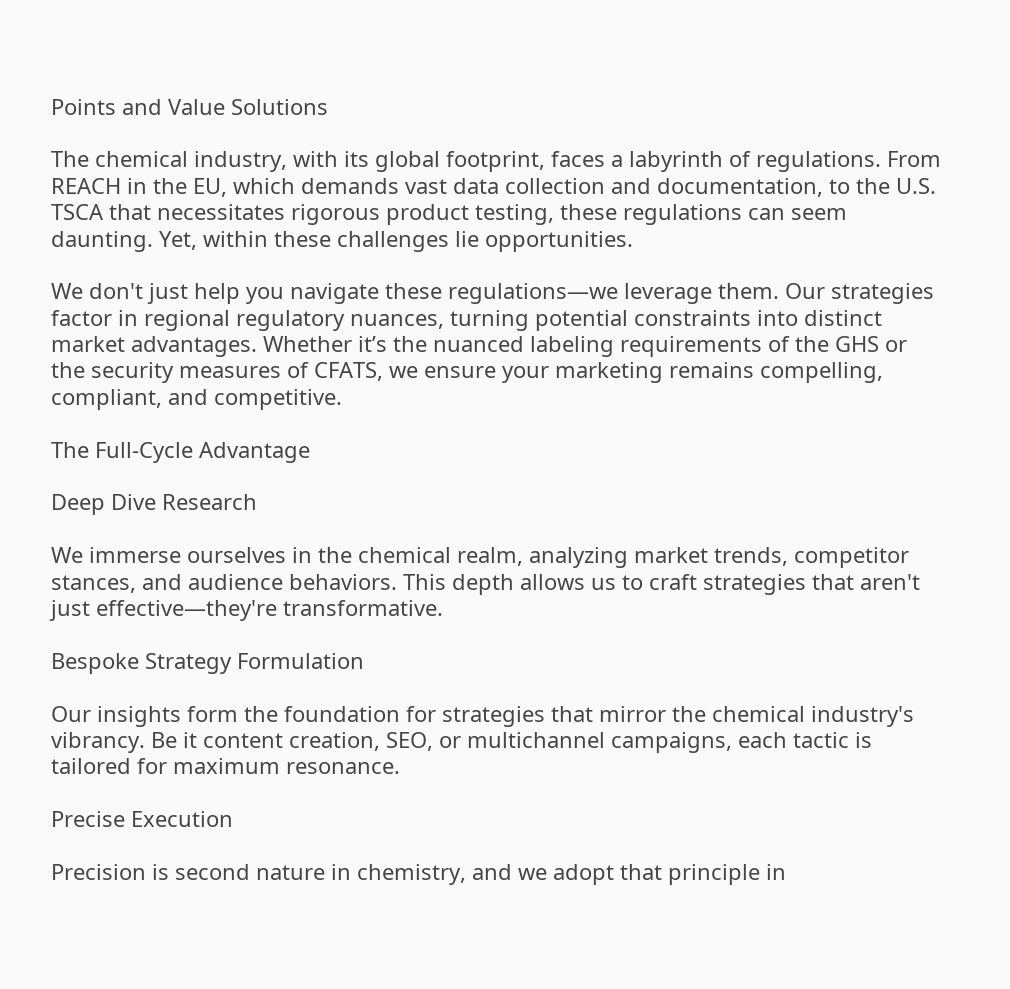Points and Value Solutions

The chemical industry, with its global footprint, faces a labyrinth of regulations. From REACH in the EU, which demands vast data collection and documentation, to the U.S. TSCA that necessitates rigorous product testing, these regulations can seem daunting. Yet, within these challenges lie opportunities.

We don't just help you navigate these regulations—we leverage them. Our strategies factor in regional regulatory nuances, turning potential constraints into distinct market advantages. Whether it’s the nuanced labeling requirements of the GHS or the security measures of CFATS, we ensure your marketing remains compelling, compliant, and competitive.

The Full-Cycle Advantage

Deep Dive Research

We immerse ourselves in the chemical realm, analyzing market trends, competitor stances, and audience behaviors. This depth allows us to craft strategies that aren't just effective—they're transformative.

Bespoke Strategy Formulation

Our insights form the foundation for strategies that mirror the chemical industry's vibrancy. Be it content creation, SEO, or multichannel campaigns, each tactic is tailored for maximum resonance.

Precise Execution

Precision is second nature in chemistry, and we adopt that principle in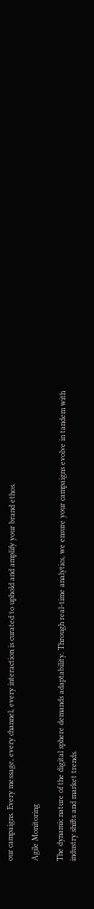our campaigns. Every message, every channel, every interaction is curated to uphold and amplify your brand ethos.

Agile Monitoring

The dynamic nature of the digital sphere demands adaptability. Through real-time analytics, we ensure your campaigns evolve in tandem with industry shifts and market trends.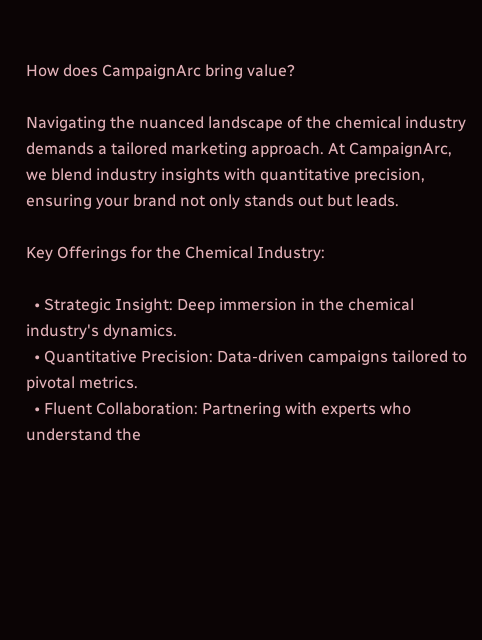How does CampaignArc bring value?

Navigating the nuanced landscape of the chemical industry demands a tailored marketing approach. At CampaignArc, we blend industry insights with quantitative precision, ensuring your brand not only stands out but leads.

Key Offerings for the Chemical Industry:

  • Strategic Insight: Deep immersion in the chemical industry's dynamics.
  • Quantitative Precision: Data-driven campaigns tailored to pivotal metrics.
  • Fluent Collaboration: Partnering with experts who understand the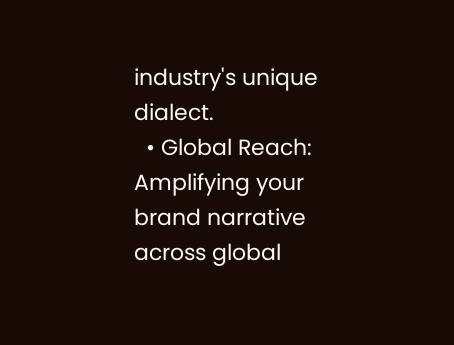industry's unique dialect.
  • Global Reach: Amplifying your brand narrative across global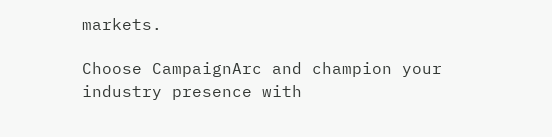markets.

Choose CampaignArc and champion your industry presence with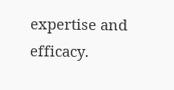expertise and efficacy.